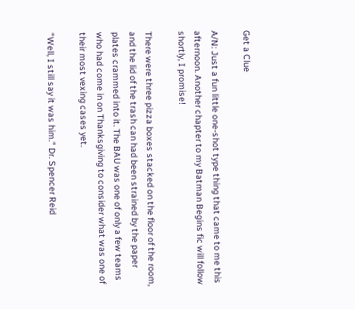Get a Clue

A/N: Just a fun little one-shot type thing that came to me this afternoon. Another chapter to my Batman Begins fic will follow shortly, I promise!

There were three pizza boxes stacked on the floor of the room, and the lid of the trash can had been strained by the paper plates crammed into it. The BAU was one of only a few teams who had come in on Thanksgiving to consider what was one of their most vexing cases yet.

"Well, I still say it was him." Dr. Spencer Reid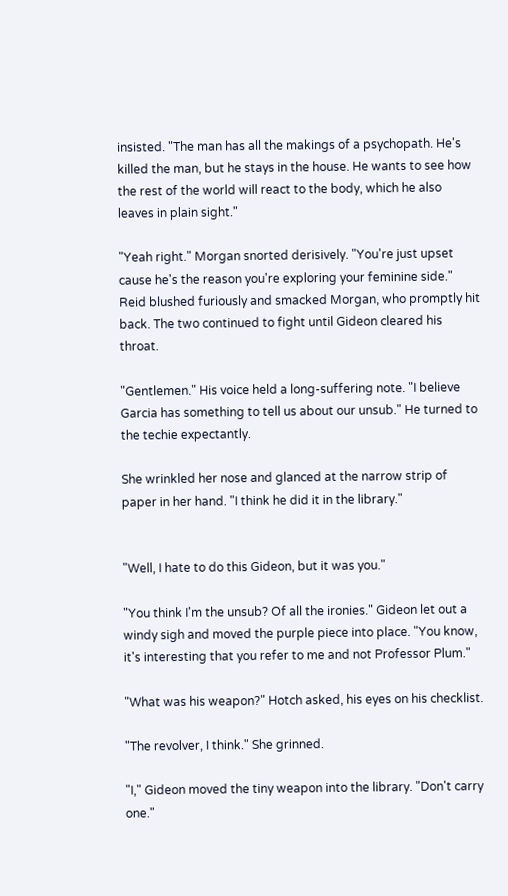insisted. "The man has all the makings of a psychopath. He's killed the man, but he stays in the house. He wants to see how the rest of the world will react to the body, which he also leaves in plain sight."

"Yeah right." Morgan snorted derisively. "You're just upset cause he's the reason you're exploring your feminine side." Reid blushed furiously and smacked Morgan, who promptly hit back. The two continued to fight until Gideon cleared his throat.

"Gentlemen." His voice held a long-suffering note. "I believe Garcia has something to tell us about our unsub." He turned to the techie expectantly.

She wrinkled her nose and glanced at the narrow strip of paper in her hand. "I think he did it in the library."


"Well, I hate to do this Gideon, but it was you."

"You think I'm the unsub? Of all the ironies." Gideon let out a windy sigh and moved the purple piece into place. "You know, it's interesting that you refer to me and not Professor Plum."

"What was his weapon?" Hotch asked, his eyes on his checklist.

"The revolver, I think." She grinned.

"I," Gideon moved the tiny weapon into the library. "Don't carry one."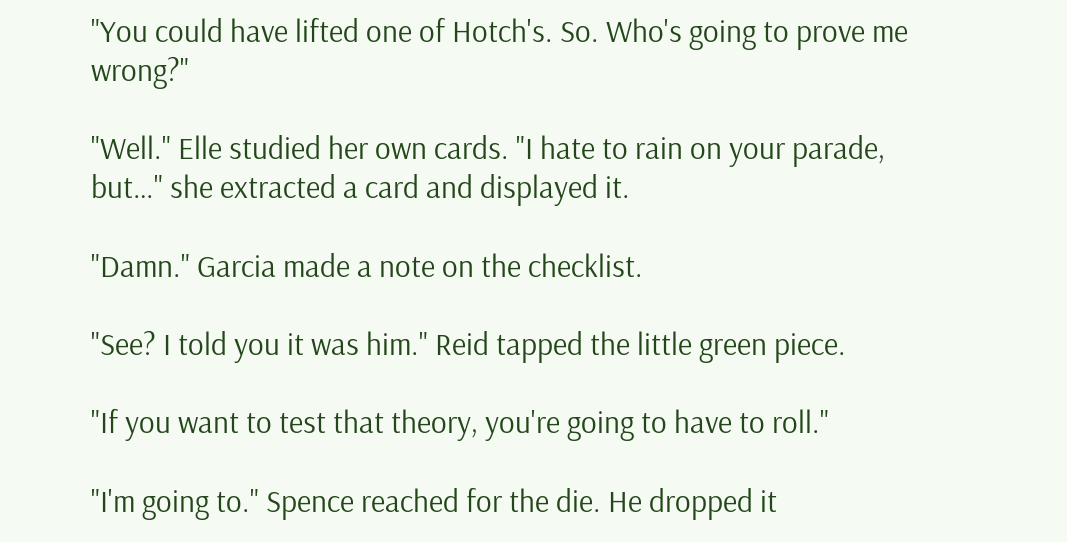"You could have lifted one of Hotch's. So. Who's going to prove me wrong?"

"Well." Elle studied her own cards. "I hate to rain on your parade, but…" she extracted a card and displayed it.

"Damn." Garcia made a note on the checklist.

"See? I told you it was him." Reid tapped the little green piece.

"If you want to test that theory, you're going to have to roll."

"I'm going to." Spence reached for the die. He dropped it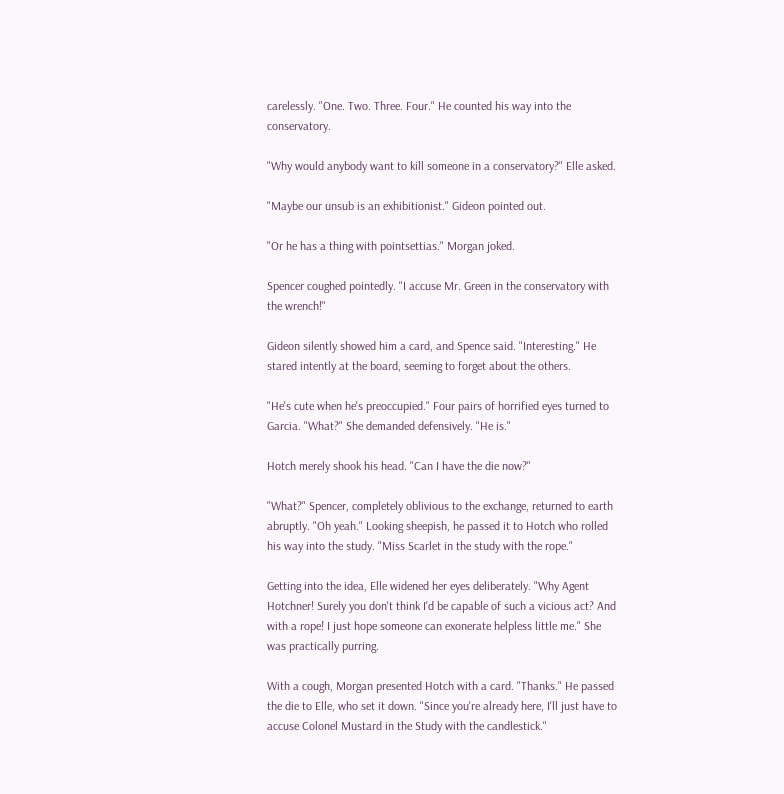carelessly. "One. Two. Three. Four." He counted his way into the conservatory.

"Why would anybody want to kill someone in a conservatory?" Elle asked.

"Maybe our unsub is an exhibitionist." Gideon pointed out.

"Or he has a thing with pointsettias." Morgan joked.

Spencer coughed pointedly. "I accuse Mr. Green in the conservatory with the wrench!"

Gideon silently showed him a card, and Spence said. "Interesting." He stared intently at the board, seeming to forget about the others.

"He's cute when he's preoccupied." Four pairs of horrified eyes turned to Garcia. "What?" She demanded defensively. "He is."

Hotch merely shook his head. "Can I have the die now?"

"What?" Spencer, completely oblivious to the exchange, returned to earth abruptly. "Oh yeah." Looking sheepish, he passed it to Hotch who rolled his way into the study. "Miss Scarlet in the study with the rope."

Getting into the idea, Elle widened her eyes deliberately. "Why Agent Hotchner! Surely you don't think I'd be capable of such a vicious act? And with a rope! I just hope someone can exonerate helpless little me." She was practically purring.

With a cough, Morgan presented Hotch with a card. "Thanks." He passed the die to Elle, who set it down. "Since you're already here, I'll just have to accuse Colonel Mustard in the Study with the candlestick."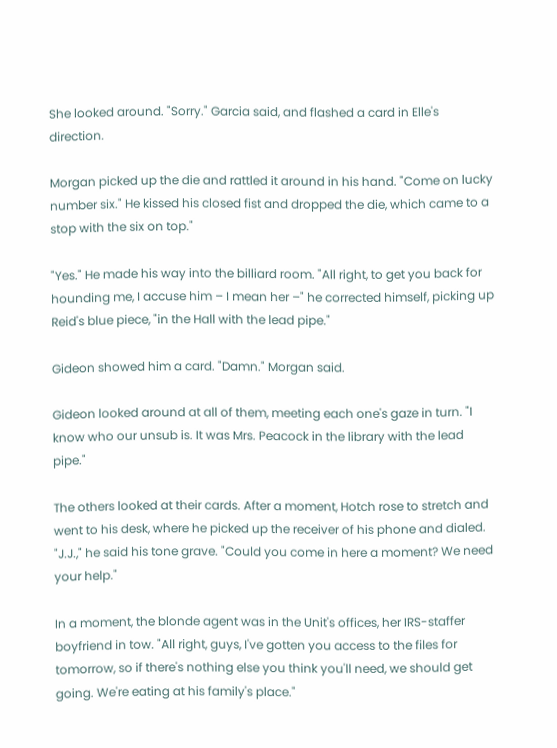She looked around. "Sorry." Garcia said, and flashed a card in Elle's direction.

Morgan picked up the die and rattled it around in his hand. "Come on lucky number six." He kissed his closed fist and dropped the die, which came to a stop with the six on top."

"Yes." He made his way into the billiard room. "All right, to get you back for hounding me, I accuse him – I mean her –" he corrected himself, picking up Reid's blue piece, "in the Hall with the lead pipe."

Gideon showed him a card. "Damn." Morgan said.

Gideon looked around at all of them, meeting each one's gaze in turn. "I know who our unsub is. It was Mrs. Peacock in the library with the lead pipe."

The others looked at their cards. After a moment, Hotch rose to stretch and went to his desk, where he picked up the receiver of his phone and dialed. "J.J.," he said his tone grave. "Could you come in here a moment? We need your help."

In a moment, the blonde agent was in the Unit's offices, her IRS-staffer boyfriend in tow. "All right, guys, I've gotten you access to the files for tomorrow, so if there's nothing else you think you'll need, we should get going. We're eating at his family's place."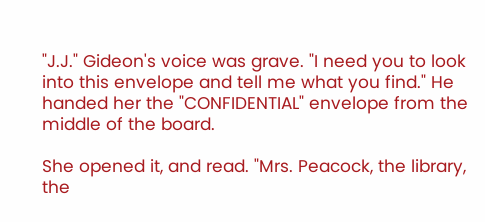"J.J." Gideon's voice was grave. "I need you to look into this envelope and tell me what you find." He handed her the "CONFIDENTIAL" envelope from the middle of the board.

She opened it, and read. "Mrs. Peacock, the library, the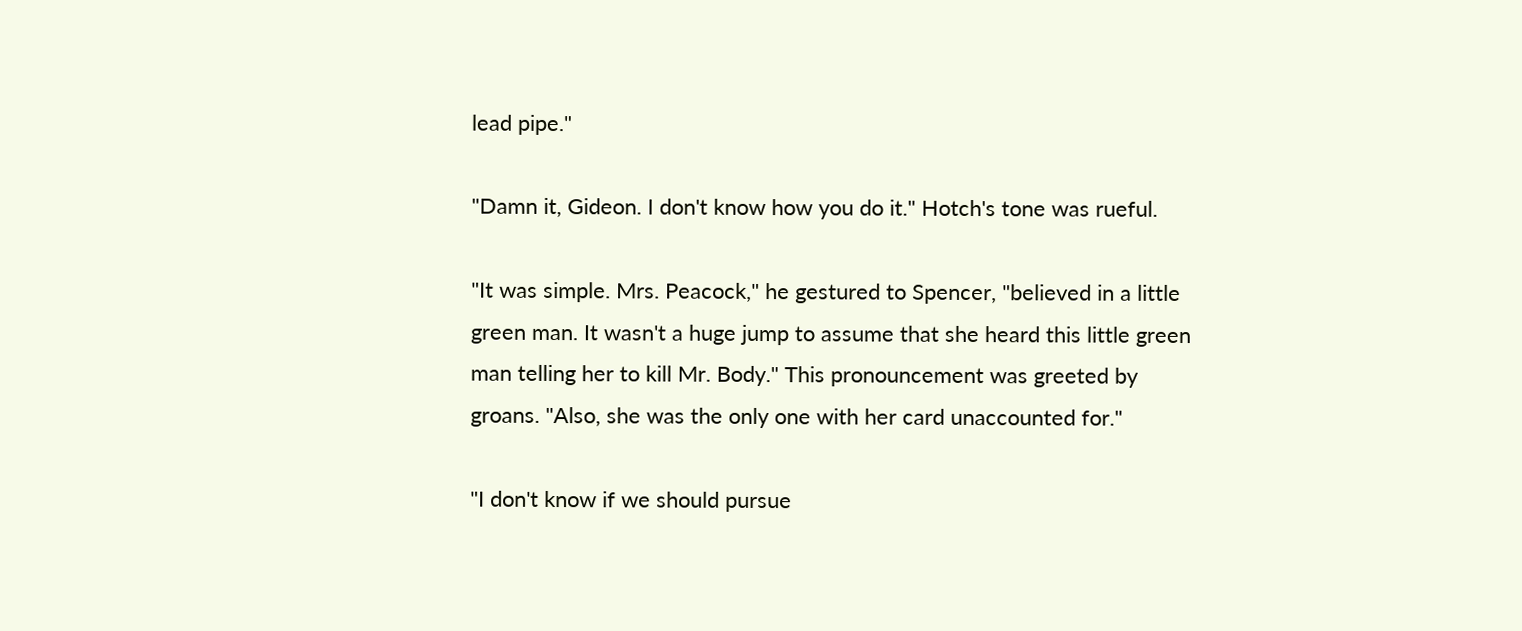lead pipe."

"Damn it, Gideon. I don't know how you do it." Hotch's tone was rueful.

"It was simple. Mrs. Peacock," he gestured to Spencer, "believed in a little green man. It wasn't a huge jump to assume that she heard this little green man telling her to kill Mr. Body." This pronouncement was greeted by groans. "Also, she was the only one with her card unaccounted for."

"I don't know if we should pursue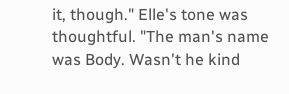it, though." Elle's tone was thoughtful. "The man's name was Body. Wasn't he kind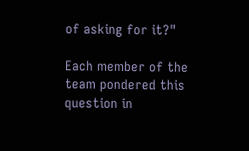of asking for it?"

Each member of the team pondered this question in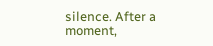silence. After a moment,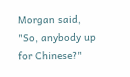Morgan said, "So, anybody up for Chinese?"